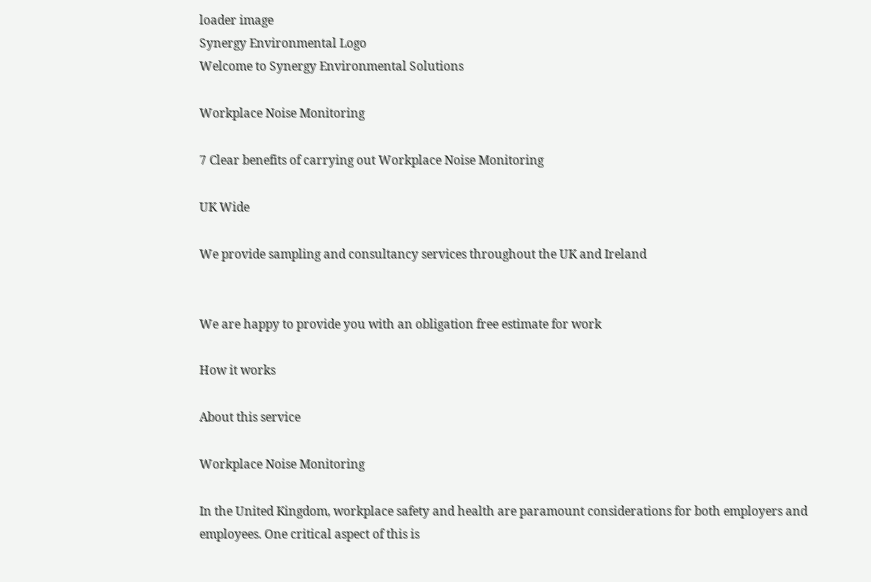loader image
Synergy Environmental Logo
Welcome to Synergy Environmental Solutions

Workplace Noise Monitoring

7 Clear benefits of carrying out Workplace Noise Monitoring

UK Wide

We provide sampling and consultancy services throughout the UK and Ireland


We are happy to provide you with an obligation free estimate for work

How it works

About this service

Workplace Noise Monitoring

In the United Kingdom, workplace safety and health are paramount considerations for both employers and employees. One critical aspect of this is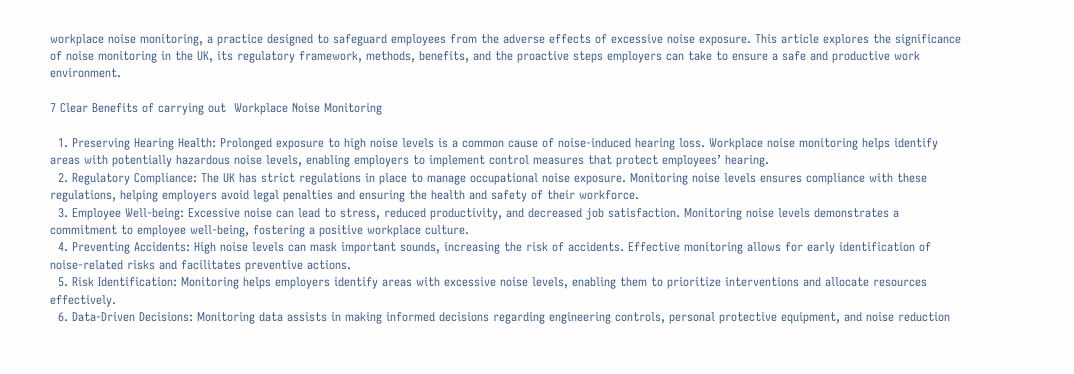workplace noise monitoring, a practice designed to safeguard employees from the adverse effects of excessive noise exposure. This article explores the significance of noise monitoring in the UK, its regulatory framework, methods, benefits, and the proactive steps employers can take to ensure a safe and productive work environment.

7 Clear Benefits of carrying out  Workplace Noise Monitoring

  1. Preserving Hearing Health: Prolonged exposure to high noise levels is a common cause of noise-induced hearing loss. Workplace noise monitoring helps identify areas with potentially hazardous noise levels, enabling employers to implement control measures that protect employees’ hearing.
  2. Regulatory Compliance: The UK has strict regulations in place to manage occupational noise exposure. Monitoring noise levels ensures compliance with these regulations, helping employers avoid legal penalties and ensuring the health and safety of their workforce.
  3. Employee Well-being: Excessive noise can lead to stress, reduced productivity, and decreased job satisfaction. Monitoring noise levels demonstrates a commitment to employee well-being, fostering a positive workplace culture.
  4. Preventing Accidents: High noise levels can mask important sounds, increasing the risk of accidents. Effective monitoring allows for early identification of noise-related risks and facilitates preventive actions.
  5. Risk Identification: Monitoring helps employers identify areas with excessive noise levels, enabling them to prioritize interventions and allocate resources effectively.
  6. Data-Driven Decisions: Monitoring data assists in making informed decisions regarding engineering controls, personal protective equipment, and noise reduction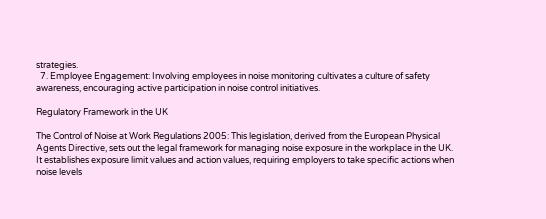strategies.
  7. Employee Engagement: Involving employees in noise monitoring cultivates a culture of safety awareness, encouraging active participation in noise control initiatives.

Regulatory Framework in the UK

The Control of Noise at Work Regulations 2005: This legislation, derived from the European Physical Agents Directive, sets out the legal framework for managing noise exposure in the workplace in the UK. It establishes exposure limit values and action values, requiring employers to take specific actions when noise levels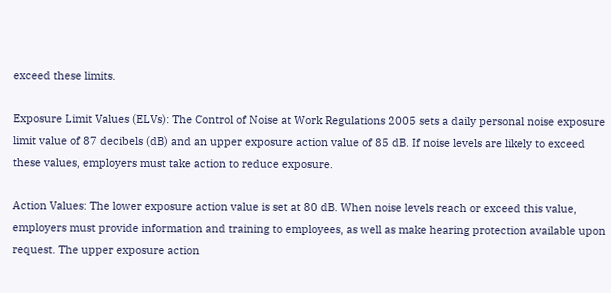exceed these limits.

Exposure Limit Values (ELVs): The Control of Noise at Work Regulations 2005 sets a daily personal noise exposure limit value of 87 decibels (dB) and an upper exposure action value of 85 dB. If noise levels are likely to exceed these values, employers must take action to reduce exposure.

Action Values: The lower exposure action value is set at 80 dB. When noise levels reach or exceed this value, employers must provide information and training to employees, as well as make hearing protection available upon request. The upper exposure action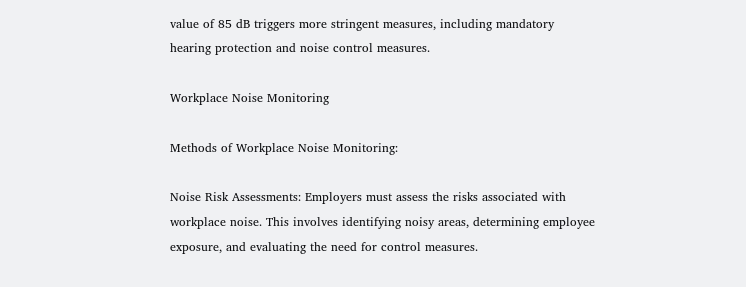value of 85 dB triggers more stringent measures, including mandatory hearing protection and noise control measures.

Workplace Noise Monitoring

Methods of Workplace Noise Monitoring:

Noise Risk Assessments: Employers must assess the risks associated with workplace noise. This involves identifying noisy areas, determining employee exposure, and evaluating the need for control measures.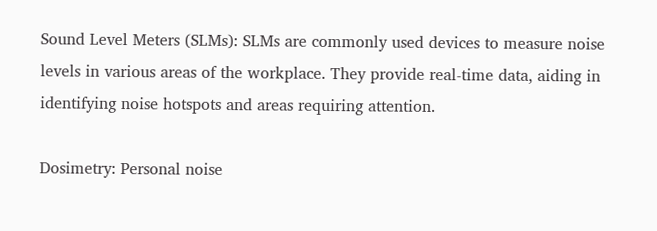Sound Level Meters (SLMs): SLMs are commonly used devices to measure noise levels in various areas of the workplace. They provide real-time data, aiding in identifying noise hotspots and areas requiring attention.

Dosimetry: Personal noise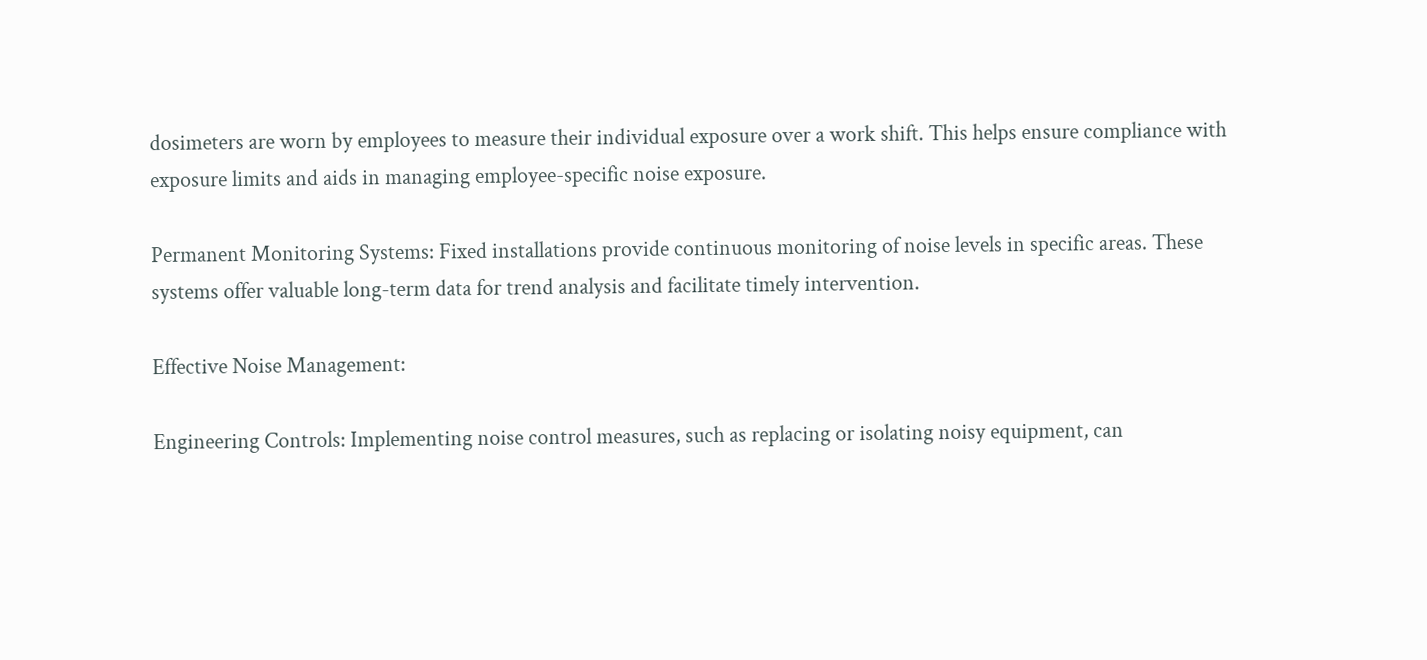dosimeters are worn by employees to measure their individual exposure over a work shift. This helps ensure compliance with exposure limits and aids in managing employee-specific noise exposure.

Permanent Monitoring Systems: Fixed installations provide continuous monitoring of noise levels in specific areas. These systems offer valuable long-term data for trend analysis and facilitate timely intervention.

Effective Noise Management:

Engineering Controls: Implementing noise control measures, such as replacing or isolating noisy equipment, can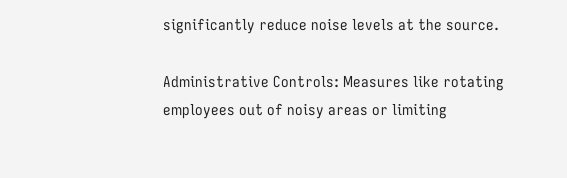significantly reduce noise levels at the source.

Administrative Controls: Measures like rotating employees out of noisy areas or limiting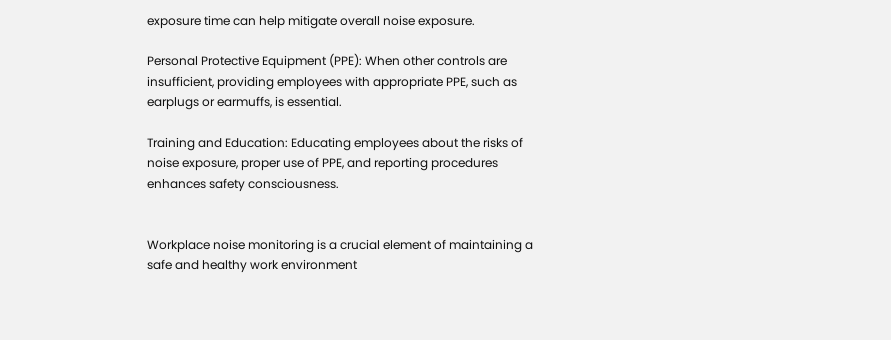exposure time can help mitigate overall noise exposure.

Personal Protective Equipment (PPE): When other controls are insufficient, providing employees with appropriate PPE, such as earplugs or earmuffs, is essential.

Training and Education: Educating employees about the risks of noise exposure, proper use of PPE, and reporting procedures enhances safety consciousness.


Workplace noise monitoring is a crucial element of maintaining a safe and healthy work environment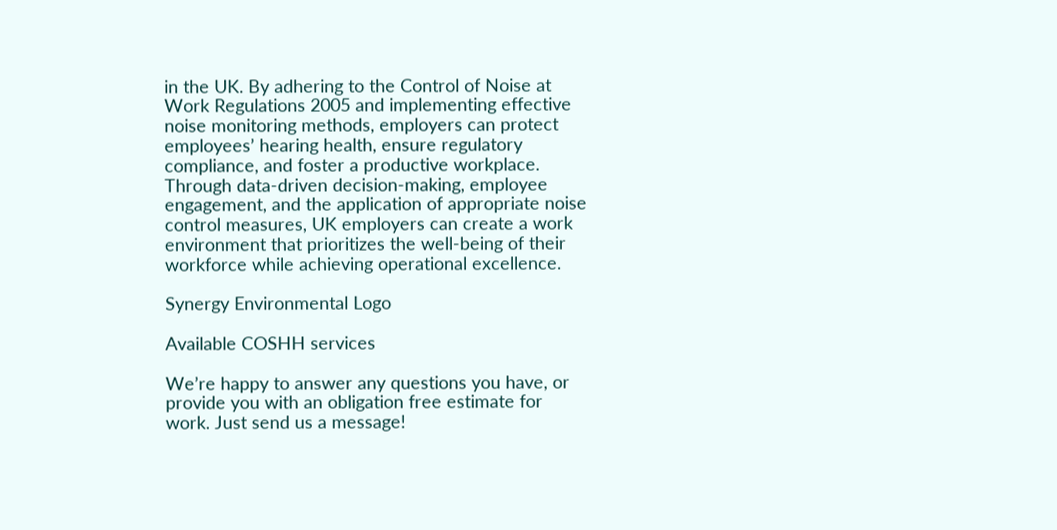in the UK. By adhering to the Control of Noise at Work Regulations 2005 and implementing effective noise monitoring methods, employers can protect employees’ hearing health, ensure regulatory compliance, and foster a productive workplace. Through data-driven decision-making, employee engagement, and the application of appropriate noise control measures, UK employers can create a work environment that prioritizes the well-being of their workforce while achieving operational excellence.

Synergy Environmental Logo

Available COSHH services

We’re happy to answer any questions you have, or provide you with an obligation free estimate for work. Just send us a message!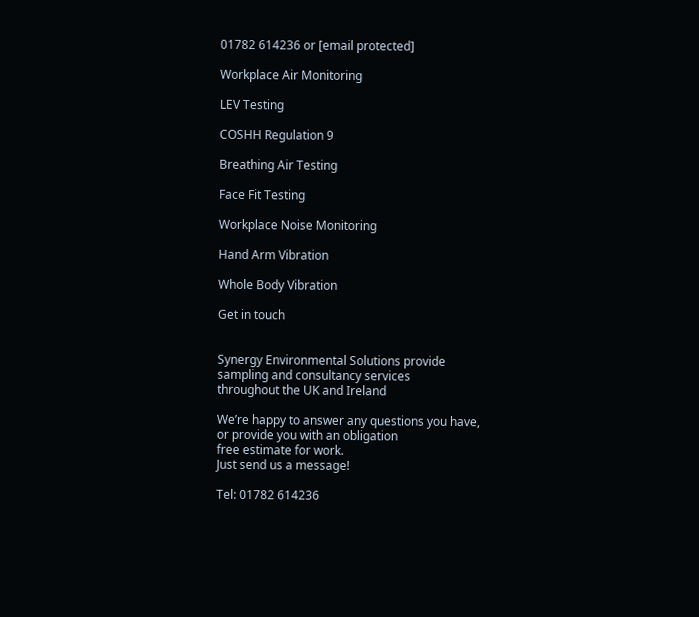01782 614236 or [email protected]

Workplace Air Monitoring

LEV Testing

COSHH Regulation 9

Breathing Air Testing

Face Fit Testing

Workplace Noise Monitoring

Hand Arm Vibration

Whole Body Vibration

Get in touch


Synergy Environmental Solutions provide
sampling and consultancy services
throughout the UK and Ireland

We’re happy to answer any questions you have,
or provide you with an obligation
free estimate for work.
Just send us a message!

Tel: 01782 614236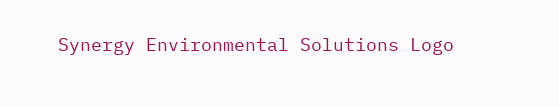Synergy Environmental Solutions Logo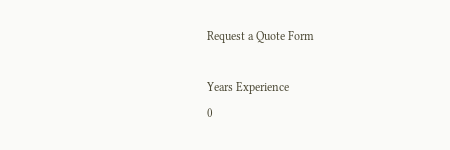Request a Quote Form

Years Experience
0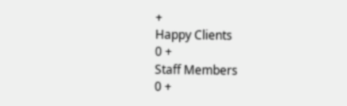+
Happy Clients
0 +
Staff Members
0 +